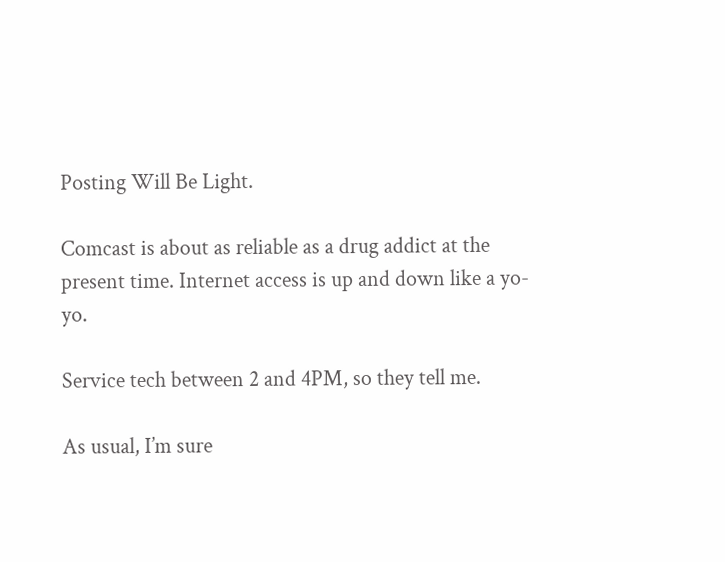Posting Will Be Light.

Comcast is about as reliable as a drug addict at the present time. Internet access is up and down like a yo-yo.

Service tech between 2 and 4PM, so they tell me.

As usual, I’m sure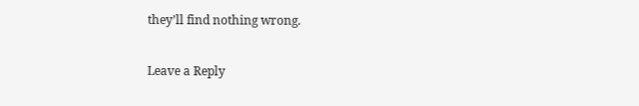they’ll find nothing wrong.

Leave a Reply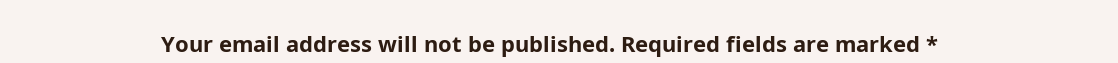Your email address will not be published. Required fields are marked *